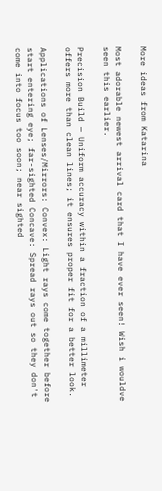More ideas from Katarina

Most adorable newest arrival card that I have ever seen! Wish i wouldve seen this earlier.

Precision Build — Uniform accuracy within a fraction of a millimeter offers more than clean lines; it ensures proper fit for a better look.

Applications of Lenses/Mirrors: Convex: Light rays come together before start entering eye; far-sighted Concave: Spread rays out so they don't come into focus too soon; near sighted